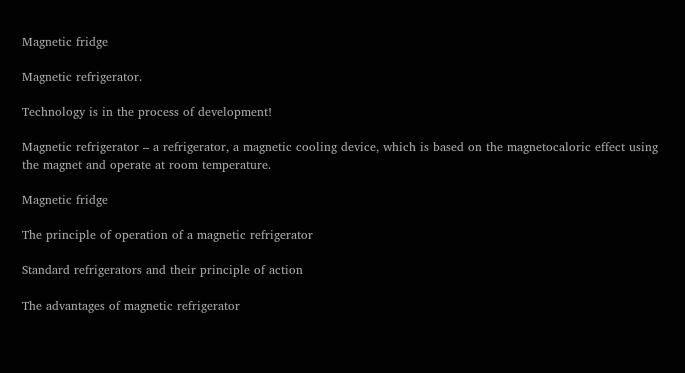Magnetic fridge

Magnetic refrigerator.

Technology is in the process of development!

Magnetic refrigerator – a refrigerator, a magnetic cooling device, which is based on the magnetocaloric effect using the magnet and operate at room temperature.

Magnetic fridge

The principle of operation of a magnetic refrigerator

Standard refrigerators and their principle of action

The advantages of magnetic refrigerator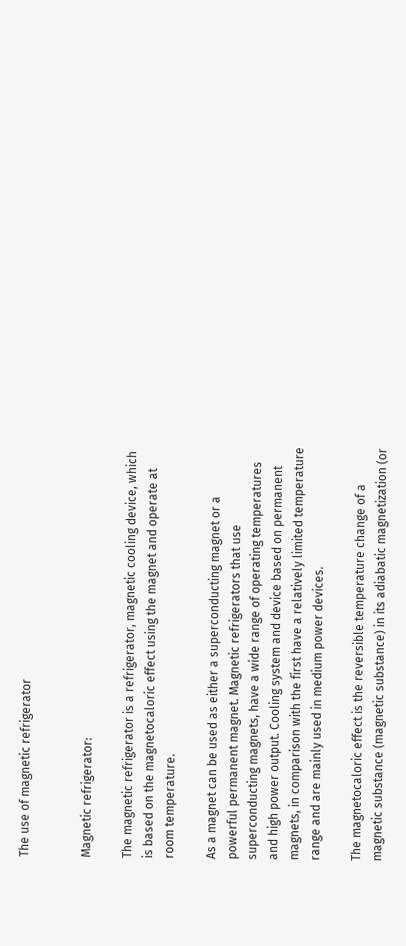The use of magnetic refrigerator


Magnetic refrigerator:

The magnetic refrigerator is a refrigerator, magnetic cooling device, which is based on the magnetocaloric effect using the magnet and operate at room temperature.

As a magnet can be used as either a superconducting magnet or a powerful permanent magnet. Magnetic refrigerators that use superconducting magnets, have a wide range of operating temperatures and high power output. Cooling system and device based on permanent magnets, in comparison with the first have a relatively limited temperature range and are mainly used in medium power devices.

The magnetocaloric effect is the reversible temperature change of a magnetic substance (magnetic substance) in its adiabatic magnetization (or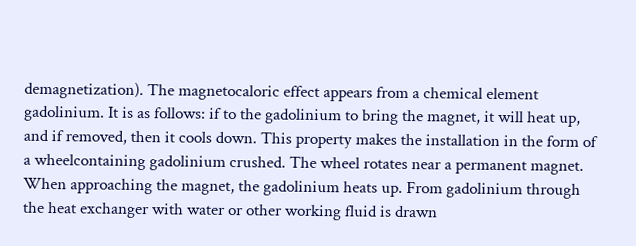demagnetization). The magnetocaloric effect appears from a chemical element gadolinium. It is as follows: if to the gadolinium to bring the magnet, it will heat up, and if removed, then it cools down. This property makes the installation in the form of a wheelcontaining gadolinium crushed. The wheel rotates near a permanent magnet. When approaching the magnet, the gadolinium heats up. From gadolinium through the heat exchanger with water or other working fluid is drawn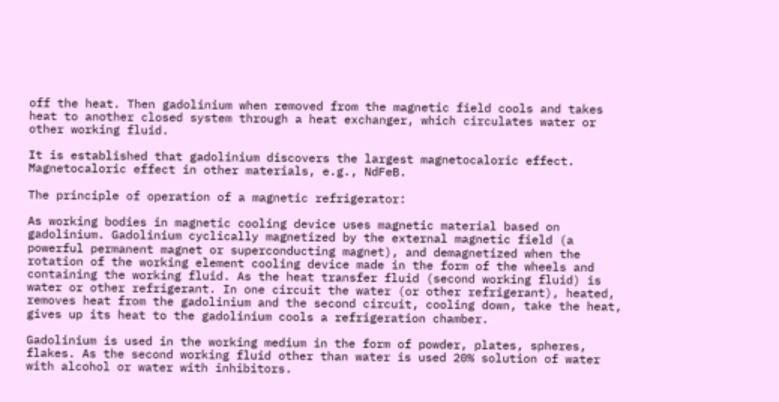off the heat. Then gadolinium when removed from the magnetic field cools and takes heat to another closed system through a heat exchanger, which circulates water or other working fluid.

It is established that gadolinium discovers the largest magnetocaloric effect. Magnetocaloric effect in other materials, e.g., NdFeB.

The principle of operation of a magnetic refrigerator:

As working bodies in magnetic cooling device uses magnetic material based on gadolinium. Gadolinium cyclically magnetized by the external magnetic field (a powerful permanent magnet or superconducting magnet), and demagnetized when the rotation of the working element cooling device made in the form of the wheels and containing the working fluid. As the heat transfer fluid (second working fluid) is water or other refrigerant. In one circuit the water (or other refrigerant), heated, removes heat from the gadolinium and the second circuit, cooling down, take the heat, gives up its heat to the gadolinium cools a refrigeration chamber.

Gadolinium is used in the working medium in the form of powder, plates, spheres, flakes. As the second working fluid other than water is used 20% solution of water with alcohol or water with inhibitors.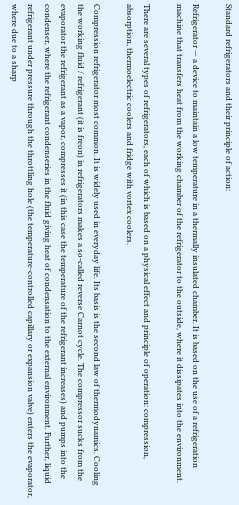Standard refrigerators and their principle of action:

Refrigerator — a device to maintain a low temperature in a thermally insulated chamber. It is based on the use of a refrigeration machine that transfers heat from the working chamber of the refrigerator to the outside, where it dissipates into the environment.

There are several types of refrigerators, each of which is based on a physical effect and principle of operation: compression, absorption, thermoelectric coolers and fridge with vortex coolers.

Compression refrigerator most common. It is widely used in everyday life. Its basis is the second law of thermodynamics. Cooling the working fluid / refrigerant (it is freon) in refrigerators makes a so-called reverse Carnot cycle. The compressor sucks from the evaporator the refrigerant as a vapor, compresses it (in this case the temperature of the refrigerant increases) and pumps into the condenser, where the refrigerant condenseries in the fluid giving heat of condensation to the external environment. Further, liquid refrigerant under pressure through the throttling hole (the temperature-controlled capillary or expansion valve) enters the evaporator, where due to a sharp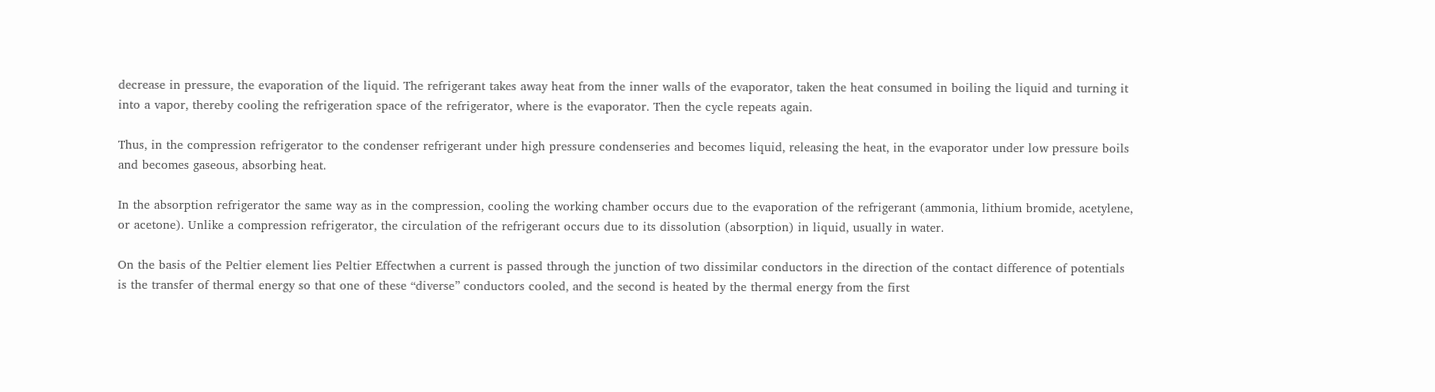decrease in pressure, the evaporation of the liquid. The refrigerant takes away heat from the inner walls of the evaporator, taken the heat consumed in boiling the liquid and turning it into a vapor, thereby cooling the refrigeration space of the refrigerator, where is the evaporator. Then the cycle repeats again.

Thus, in the compression refrigerator to the condenser refrigerant under high pressure condenseries and becomes liquid, releasing the heat, in the evaporator under low pressure boils and becomes gaseous, absorbing heat.

In the absorption refrigerator the same way as in the compression, cooling the working chamber occurs due to the evaporation of the refrigerant (ammonia, lithium bromide, acetylene, or acetone). Unlike a compression refrigerator, the circulation of the refrigerant occurs due to its dissolution (absorption) in liquid, usually in water.

On the basis of the Peltier element lies Peltier Effectwhen a current is passed through the junction of two dissimilar conductors in the direction of the contact difference of potentials is the transfer of thermal energy so that one of these “diverse” conductors cooled, and the second is heated by the thermal energy from the first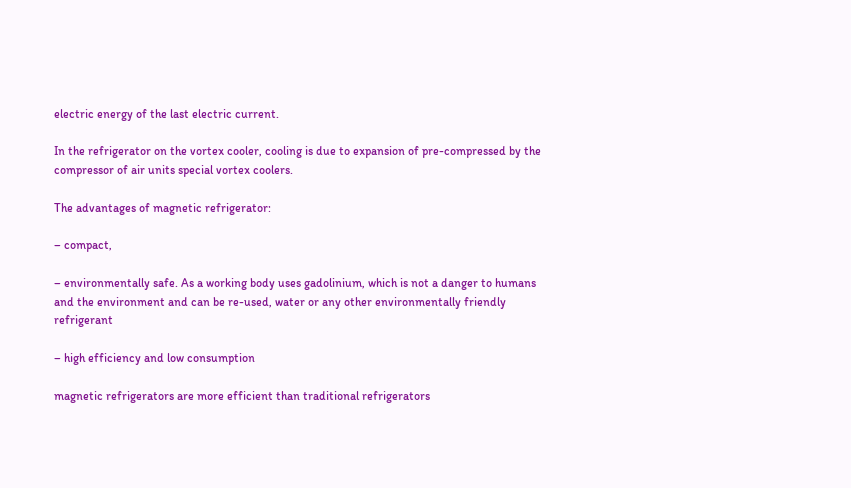electric energy of the last electric current.

In the refrigerator on the vortex cooler, cooling is due to expansion of pre-compressed by the compressor of air units special vortex coolers.

The advantages of magnetic refrigerator:

– compact,

– environmentally safe. As a working body uses gadolinium, which is not a danger to humans and the environment and can be re-used, water or any other environmentally friendly refrigerant

– high efficiency and low consumption

magnetic refrigerators are more efficient than traditional refrigerators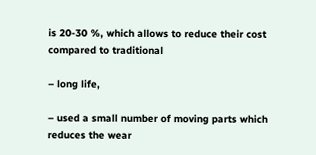is 20-30 %, which allows to reduce their cost compared to traditional

– long life,

– used a small number of moving parts which reduces the wear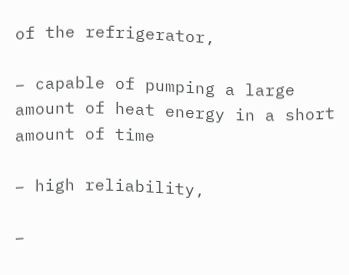of the refrigerator,

– capable of pumping a large amount of heat energy in a short amount of time

– high reliability,

–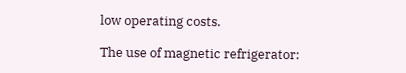low operating costs.

The use of magnetic refrigerator: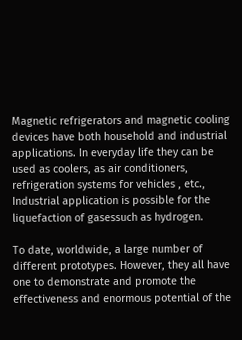Magnetic refrigerators and magnetic cooling devices have both household and industrial applications. In everyday life they can be used as coolers, as air conditioners, refrigeration systems for vehicles , etc., Industrial application is possible for the liquefaction of gasessuch as hydrogen.

To date, worldwide, a large number of different prototypes. However, they all have one to demonstrate and promote the effectiveness and enormous potential of the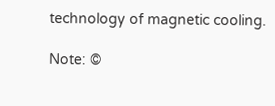technology of magnetic cooling.

Note: ©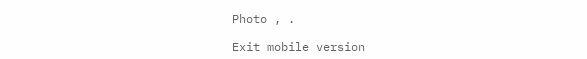Photo , .

Exit mobile version